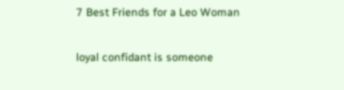7 Best Friends for a Leo Woman

loyal confidant is someone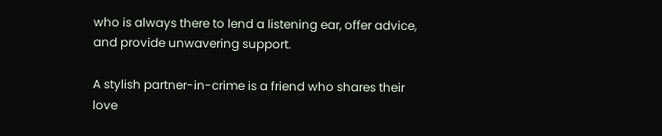who is always there to lend a listening ear, offer advice, and provide unwavering support.

A stylish partner-in-crime is a friend who shares their love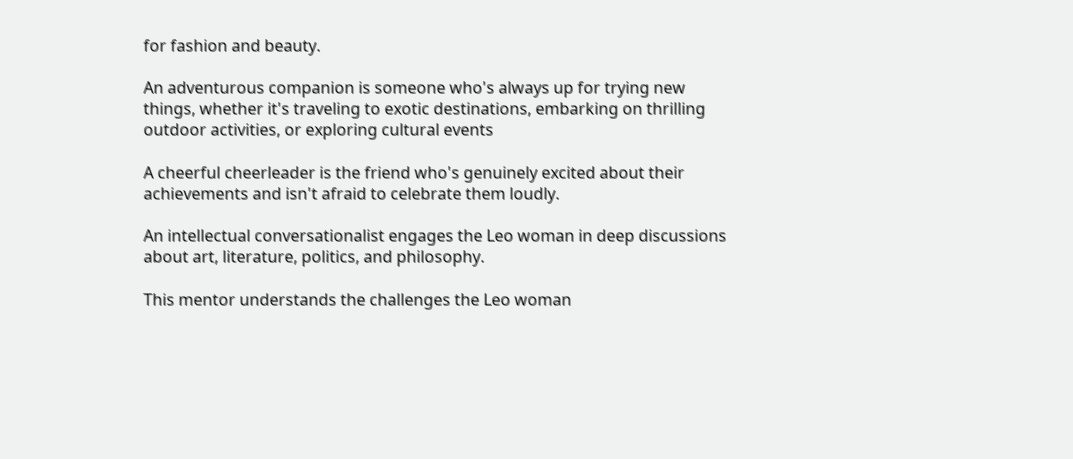for fashion and beauty.

An adventurous companion is someone who's always up for trying new things, whether it's traveling to exotic destinations, embarking on thrilling outdoor activities, or exploring cultural events

A cheerful cheerleader is the friend who's genuinely excited about their achievements and isn't afraid to celebrate them loudly.

An intellectual conversationalist engages the Leo woman in deep discussions about art, literature, politics, and philosophy.

This mentor understands the challenges the Leo woman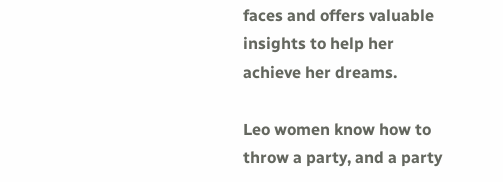faces and offers valuable insights to help her achieve her dreams.

Leo women know how to throw a party, and a party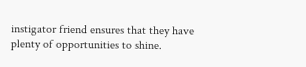instigator friend ensures that they have plenty of opportunities to shine.